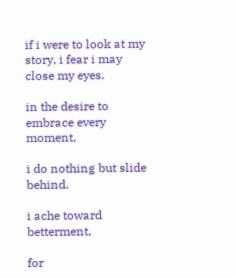if i were to look at my story, i fear i may close my eyes.

in the desire to embrace every moment,

i do nothing but slide behind.

i ache toward betterment,

for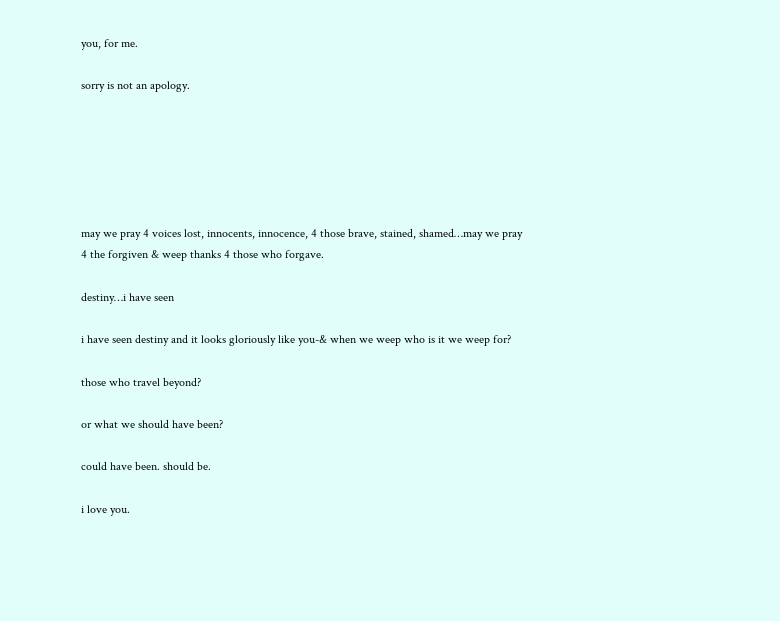you, for me.

sorry is not an apology.






may we pray 4 voices lost, innocents, innocence, 4 those brave, stained, shamed…may we pray 4 the forgiven & weep thanks 4 those who forgave.

destiny…i have seen

i have seen destiny and it looks gloriously like you-& when we weep who is it we weep for?

those who travel beyond?

or what we should have been?

could have been. should be.

i love you.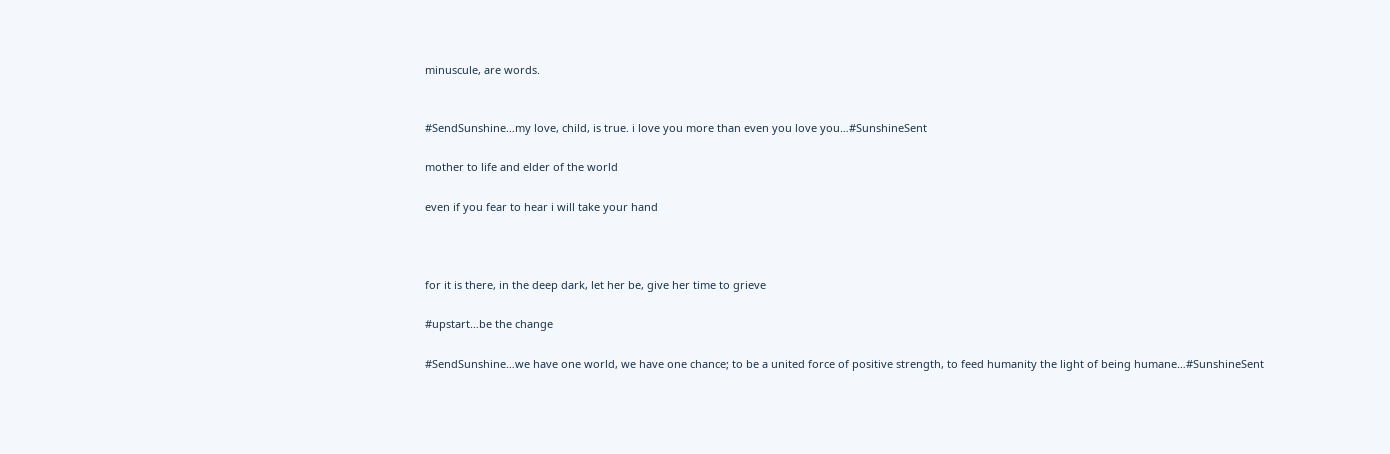minuscule, are words.


#SendSunshine…my love, child, is true. i love you more than even you love you…#SunshineSent

mother to life and elder of the world

even if you fear to hear i will take your hand



for it is there, in the deep dark, let her be, give her time to grieve

#upstart…be the change

#SendSunshine…we have one world, we have one chance; to be a united force of positive strength, to feed humanity the light of being humane…#SunshineSent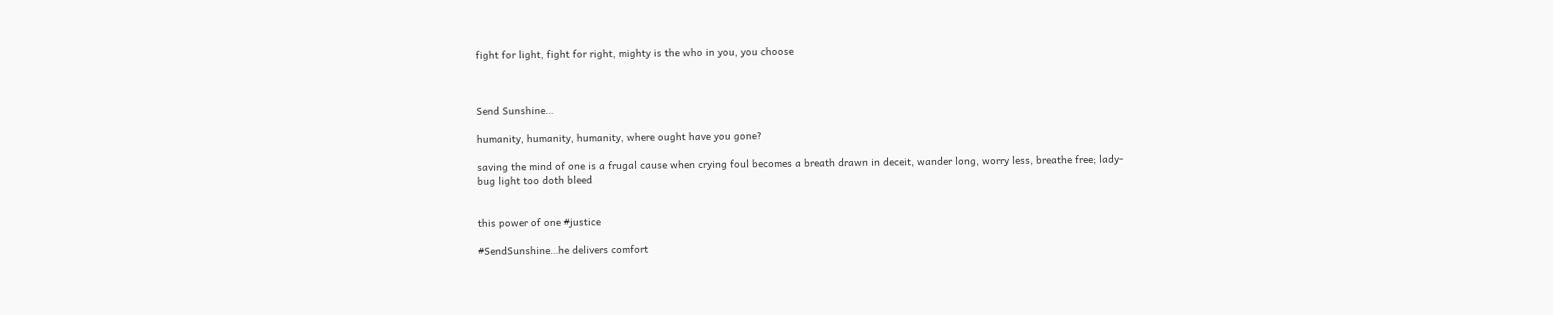fight for light, fight for right, mighty is the who in you, you choose



Send Sunshine…

humanity, humanity, humanity, where ought have you gone?

saving the mind of one is a frugal cause when crying foul becomes a breath drawn in deceit, wander long, worry less, breathe free; lady-bug light too doth bleed


this power of one #justice

#SendSunshine…he delivers comfort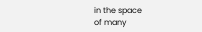in the space
of many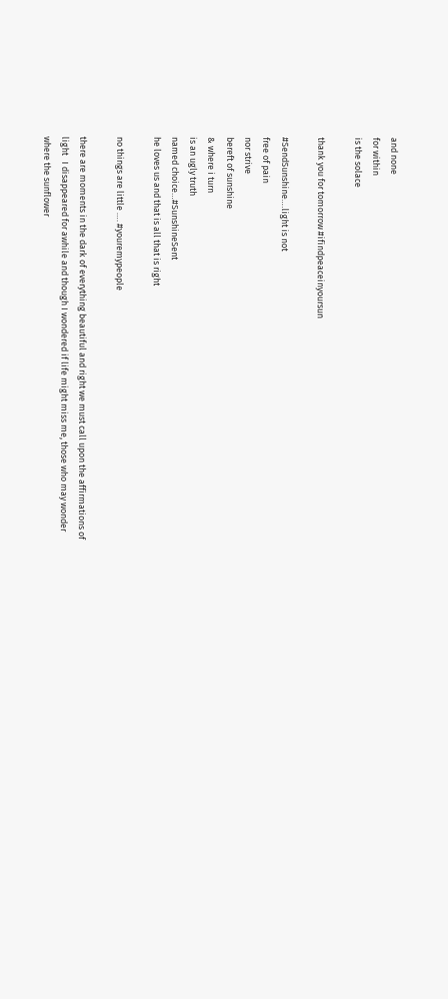and none
for within
is the solace

thank you for tomorrow #ifindpeaceinyoursun

#SendSunshine….light is not
free of pain
nor strive
bereft of sunshine
& where i turn
is an ugly truth
named choice…#SunshineSent
he loves us and that is all that is right

no things are little …. #youremypeople

there are moments in the dark of everything beautiful and right we must call upon the affirmations of light   I disappeared for awhile and though I wondered if life might miss me, those who may wonder where the sunflower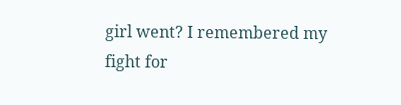girl went? I remembered my fight for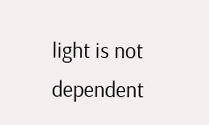light is not dependent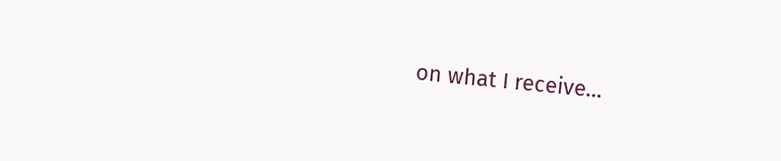on what I receive…